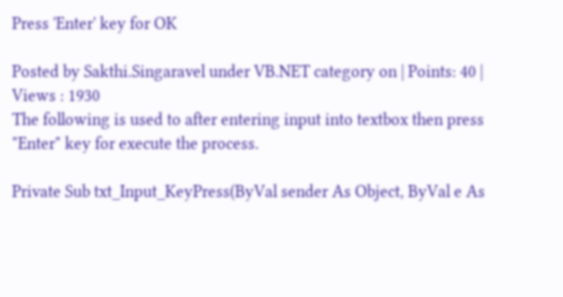Press 'Enter' key for OK

Posted by Sakthi.Singaravel under VB.NET category on | Points: 40 | Views : 1930
The following is used to after entering input into textbox then press "Enter" key for execute the process.

Private Sub txt_Input_KeyPress(ByVal sender As Object, ByVal e As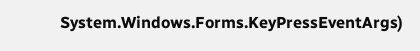System.Windows.Forms.KeyPressEventArgs)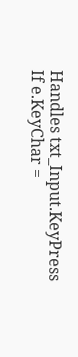Handles txt_Input.KeyPress
If e.KeyChar =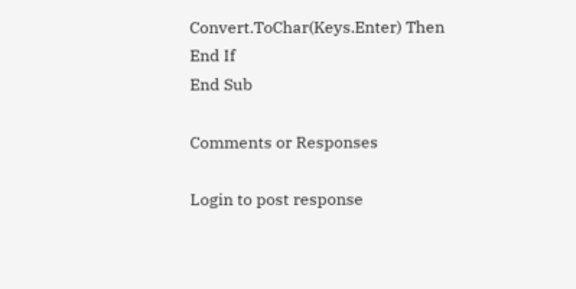Convert.ToChar(Keys.Enter) Then
End If
End Sub

Comments or Responses

Login to post response